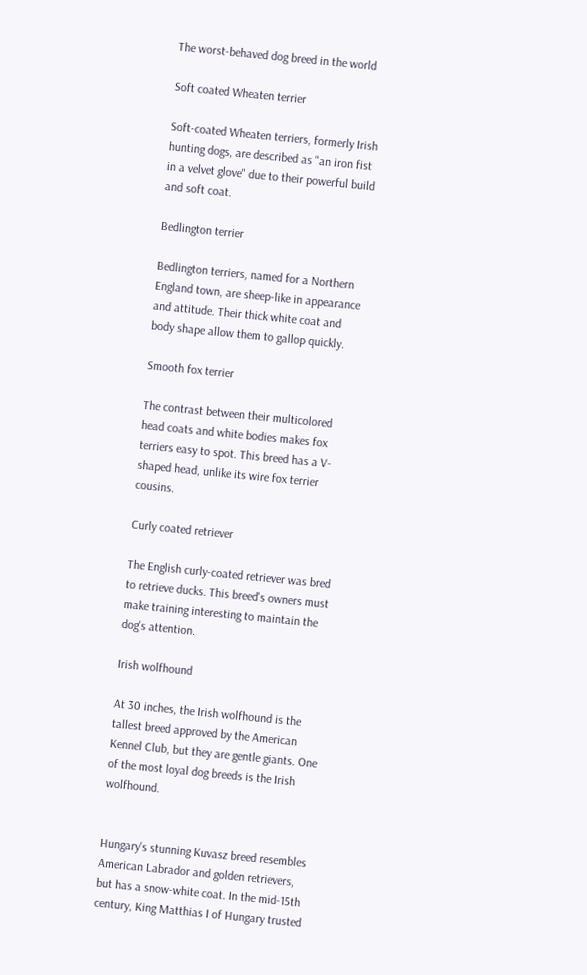The worst-behaved dog breed in the world

Soft coated Wheaten terrier

Soft-coated Wheaten terriers, formerly Irish hunting dogs, are described as "an iron fist in a velvet glove" due to their powerful build and soft coat.

Bedlington terrier

Bedlington terriers, named for a Northern England town, are sheep-like in appearance and attitude. Their thick white coat and body shape allow them to gallop quickly.

Smooth fox terrier

The contrast between their multicolored head coats and white bodies makes fox terriers easy to spot. This breed has a V-shaped head, unlike its wire fox terrier cousins.

Curly coated retriever

The English curly-coated retriever was bred to retrieve ducks. This breed's owners must make training interesting to maintain the dog's attention.

Irish wolfhound

At 30 inches, the Irish wolfhound is the tallest breed approved by the American Kennel Club, but they are gentle giants. One of the most loyal dog breeds is the Irish wolfhound.


Hungary's stunning Kuvasz breed resembles American Labrador and golden retrievers, but has a snow-white coat. In the mid-15th century, King Matthias I of Hungary trusted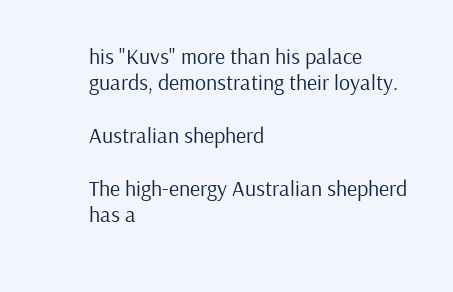his "Kuvs" more than his palace guards, demonstrating their loyalty.

Australian shepherd

The high-energy Australian shepherd has a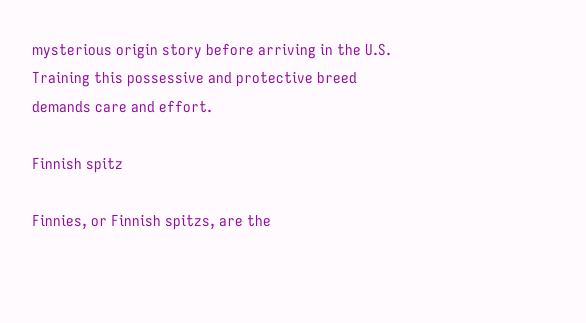mysterious origin story before arriving in the U.S. Training this possessive and protective breed demands care and effort.

Finnish spitz

Finnies, or Finnish spitzs, are the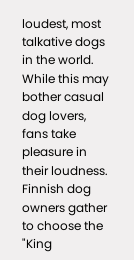loudest, most talkative dogs in the world. While this may bother casual dog lovers, fans take pleasure in their loudness. Finnish dog owners gather to choose the "King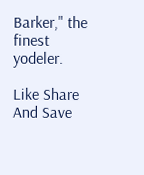Barker," the finest yodeler.

Like Share And Save